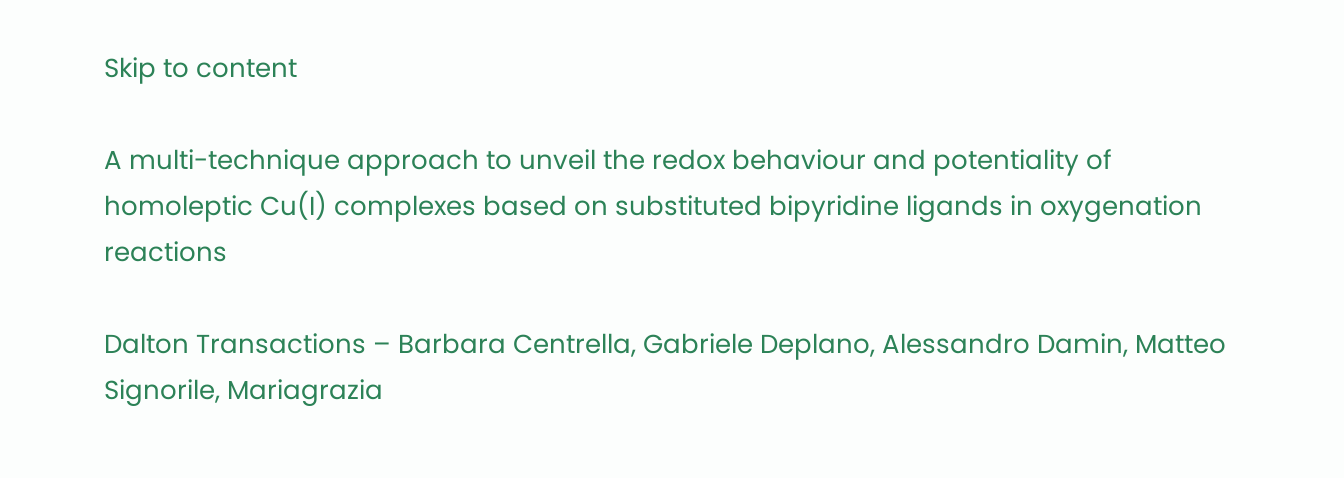Skip to content

A multi-technique approach to unveil the redox behaviour and potentiality of homoleptic Cu(I) complexes based on substituted bipyridine ligands in oxygenation reactions

Dalton Transactions – Barbara Centrella, Gabriele Deplano, Alessandro Damin, Matteo Signorile, Mariagrazia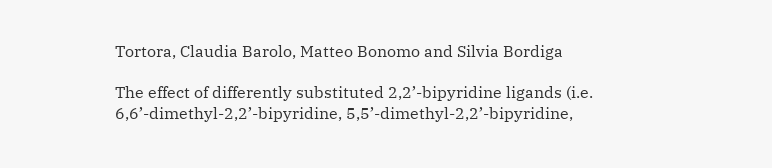Tortora, Claudia Barolo, Matteo Bonomo and Silvia Bordiga

The effect of differently substituted 2,2’-bipyridine ligands (i.e. 6,6’-dimethyl-2,2’-bipyridine, 5,5’-dimethyl-2,2’-bipyridine,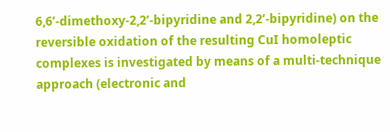6,6’-dimethoxy-2,2’-bipyridine and 2,2’-bipyridine) on the reversible oxidation of the resulting CuI homoleptic complexes is investigated by means of a multi-technique approach (electronic and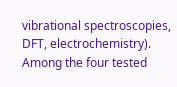vibrational spectroscopies, DFT, electrochemistry). Among the four tested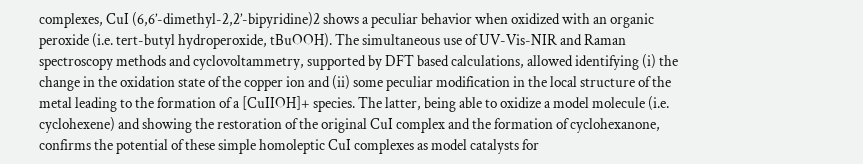complexes, CuI (6,6’-dimethyl-2,2’-bipyridine)2 shows a peculiar behavior when oxidized with an organic peroxide (i.e. tert-butyl hydroperoxide, tBuOOH). The simultaneous use of UV-Vis-NIR and Raman spectroscopy methods and cyclovoltammetry, supported by DFT based calculations, allowed identifying (i) the change in the oxidation state of the copper ion and (ii) some peculiar modification in the local structure of the metal leading to the formation of a [CuIIOH]+ species. The latter, being able to oxidize a model molecule (i.e. cyclohexene) and showing the restoration of the original CuI complex and the formation of cyclohexanone, confirms the potential of these simple homoleptic CuI complexes as model catalysts for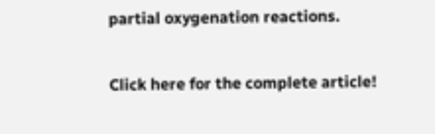partial oxygenation reactions.

Click here for the complete article!